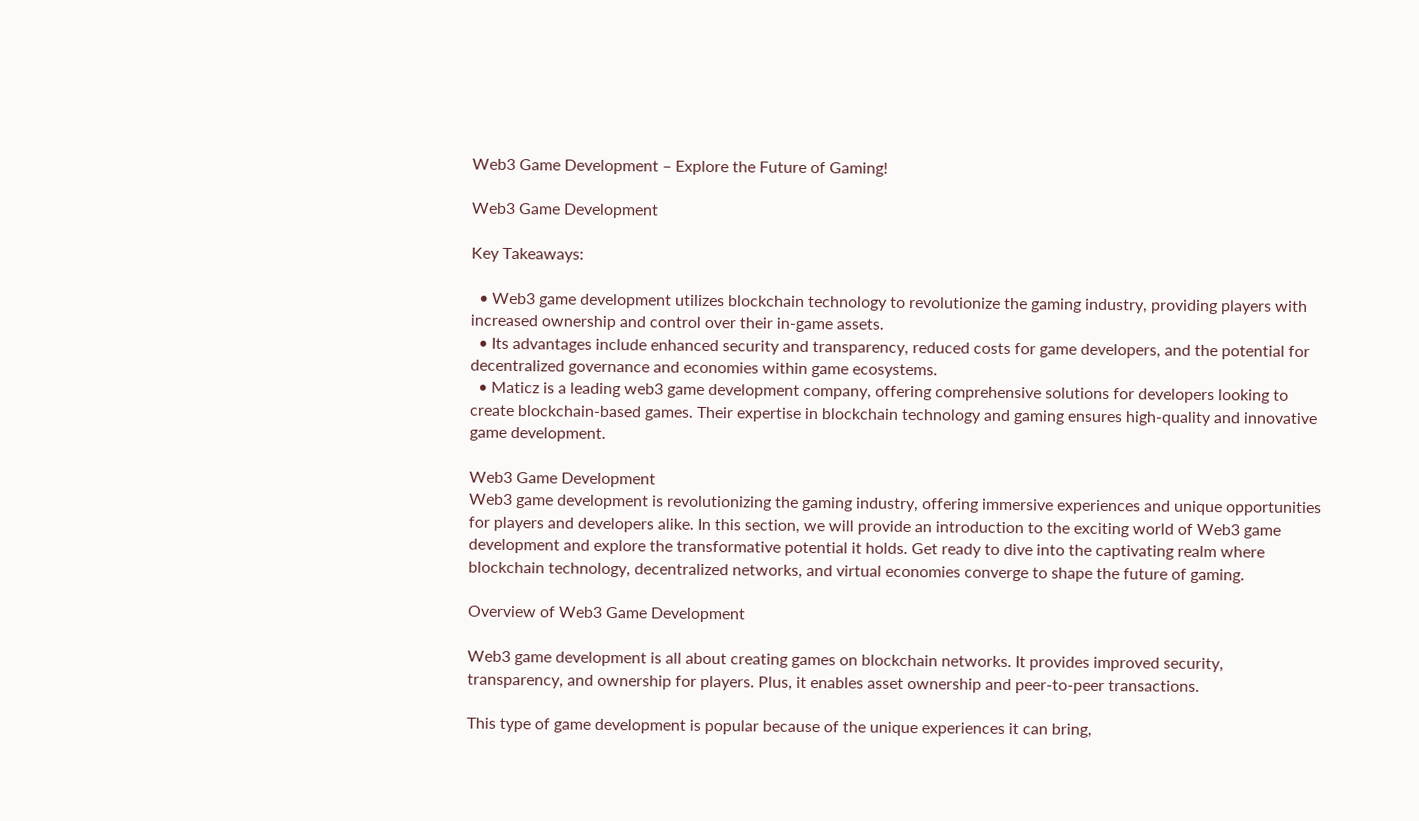Web3 Game Development – Explore the Future of Gaming!

Web3 Game Development

Key Takeaways:

  • Web3 game development utilizes blockchain technology to revolutionize the gaming industry, providing players with increased ownership and control over their in-game assets.
  • Its advantages include enhanced security and transparency, reduced costs for game developers, and the potential for decentralized governance and economies within game ecosystems.
  • Maticz is a leading web3 game development company, offering comprehensive solutions for developers looking to create blockchain-based games. Their expertise in blockchain technology and gaming ensures high-quality and innovative game development.

Web3 Game Development
Web3 game development is revolutionizing the gaming industry, offering immersive experiences and unique opportunities for players and developers alike. In this section, we will provide an introduction to the exciting world of Web3 game development and explore the transformative potential it holds. Get ready to dive into the captivating realm where blockchain technology, decentralized networks, and virtual economies converge to shape the future of gaming.

Overview of Web3 Game Development

Web3 game development is all about creating games on blockchain networks. It provides improved security, transparency, and ownership for players. Plus, it enables asset ownership and peer-to-peer transactions.

This type of game development is popular because of the unique experiences it can bring,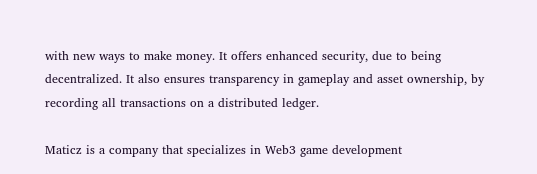with new ways to make money. It offers enhanced security, due to being decentralized. It also ensures transparency in gameplay and asset ownership, by recording all transactions on a distributed ledger.

Maticz is a company that specializes in Web3 game development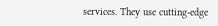services. They use cutting-edge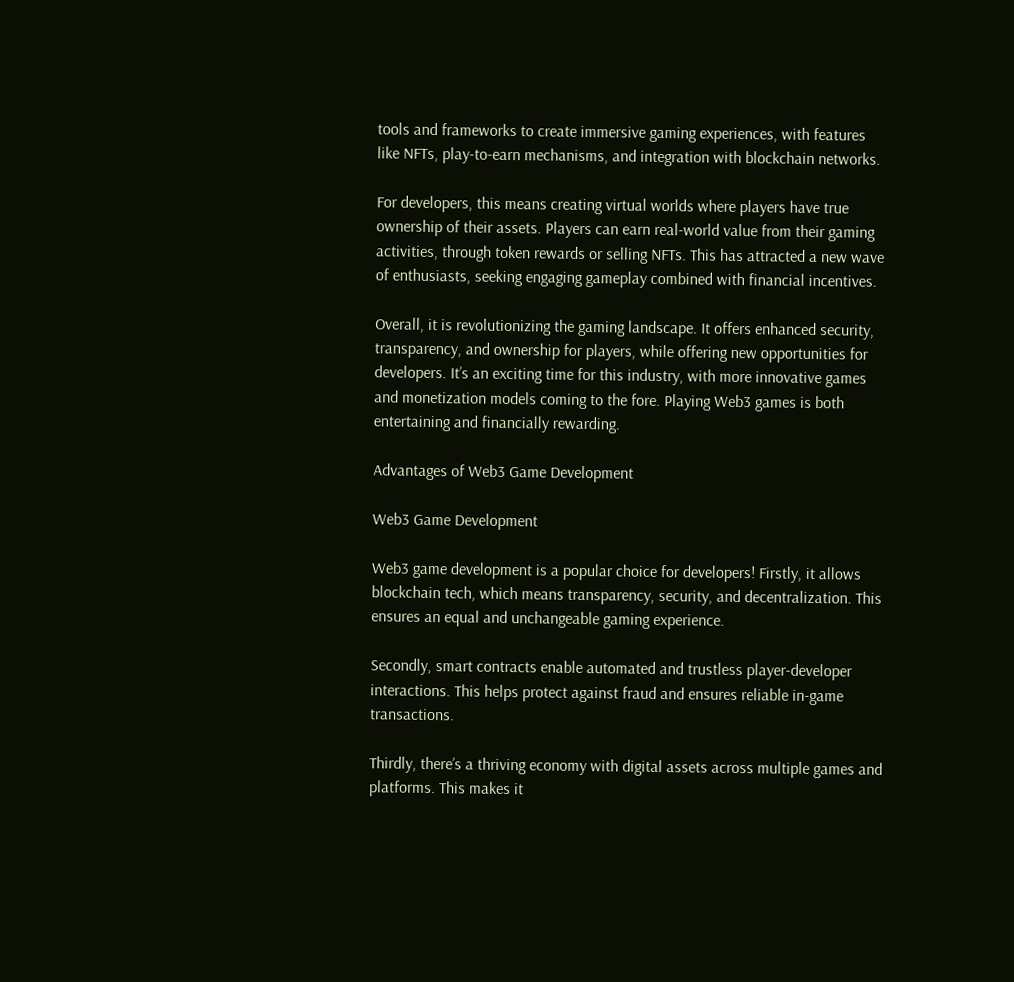tools and frameworks to create immersive gaming experiences, with features like NFTs, play-to-earn mechanisms, and integration with blockchain networks.

For developers, this means creating virtual worlds where players have true ownership of their assets. Players can earn real-world value from their gaming activities, through token rewards or selling NFTs. This has attracted a new wave of enthusiasts, seeking engaging gameplay combined with financial incentives.

Overall, it is revolutionizing the gaming landscape. It offers enhanced security, transparency, and ownership for players, while offering new opportunities for developers. It’s an exciting time for this industry, with more innovative games and monetization models coming to the fore. Playing Web3 games is both entertaining and financially rewarding.

Advantages of Web3 Game Development

Web3 Game Development

Web3 game development is a popular choice for developers! Firstly, it allows blockchain tech, which means transparency, security, and decentralization. This ensures an equal and unchangeable gaming experience.

Secondly, smart contracts enable automated and trustless player-developer interactions. This helps protect against fraud and ensures reliable in-game transactions.

Thirdly, there’s a thriving economy with digital assets across multiple games and platforms. This makes it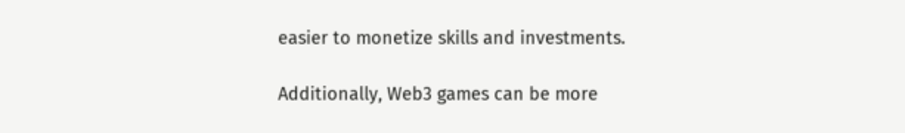easier to monetize skills and investments.

Additionally, Web3 games can be more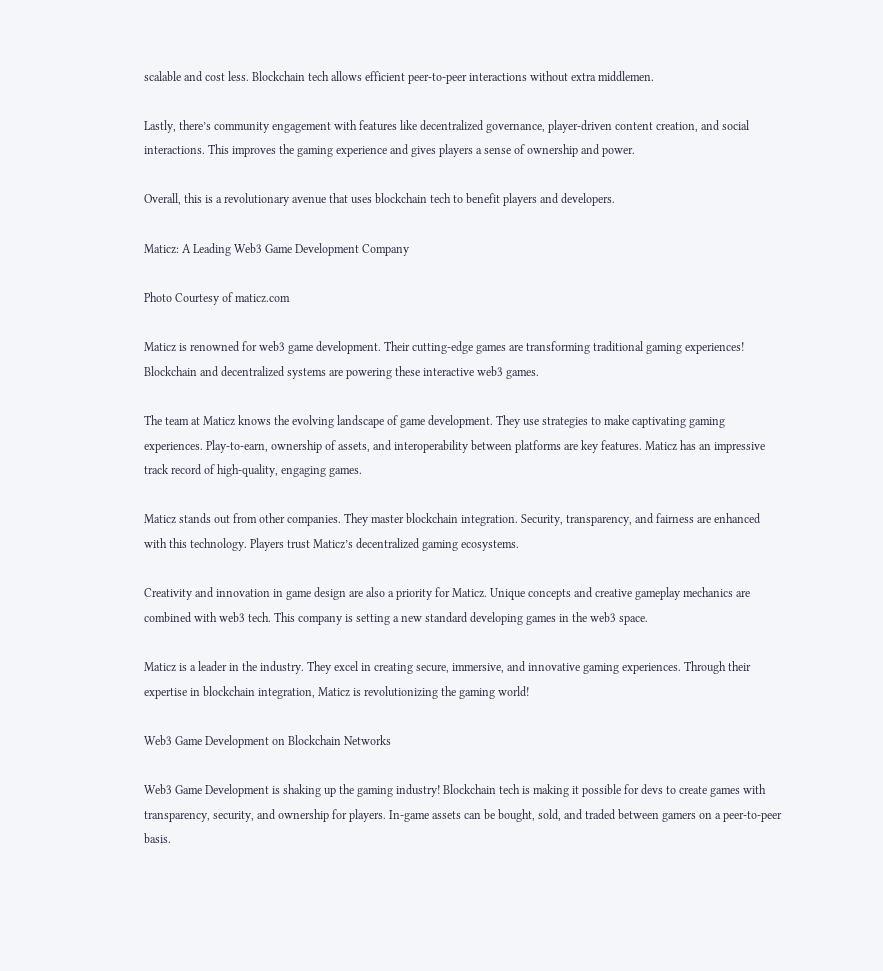scalable and cost less. Blockchain tech allows efficient peer-to-peer interactions without extra middlemen.

Lastly, there’s community engagement with features like decentralized governance, player-driven content creation, and social interactions. This improves the gaming experience and gives players a sense of ownership and power.

Overall, this is a revolutionary avenue that uses blockchain tech to benefit players and developers.

Maticz: A Leading Web3 Game Development Company

Photo Courtesy of maticz.com

Maticz is renowned for web3 game development. Their cutting-edge games are transforming traditional gaming experiences! Blockchain and decentralized systems are powering these interactive web3 games.

The team at Maticz knows the evolving landscape of game development. They use strategies to make captivating gaming experiences. Play-to-earn, ownership of assets, and interoperability between platforms are key features. Maticz has an impressive track record of high-quality, engaging games.

Maticz stands out from other companies. They master blockchain integration. Security, transparency, and fairness are enhanced with this technology. Players trust Maticz’s decentralized gaming ecosystems.

Creativity and innovation in game design are also a priority for Maticz. Unique concepts and creative gameplay mechanics are combined with web3 tech. This company is setting a new standard developing games in the web3 space.

Maticz is a leader in the industry. They excel in creating secure, immersive, and innovative gaming experiences. Through their expertise in blockchain integration, Maticz is revolutionizing the gaming world!

Web3 Game Development on Blockchain Networks

Web3 Game Development is shaking up the gaming industry! Blockchain tech is making it possible for devs to create games with transparency, security, and ownership for players. In-game assets can be bought, sold, and traded between gamers on a peer-to-peer basis.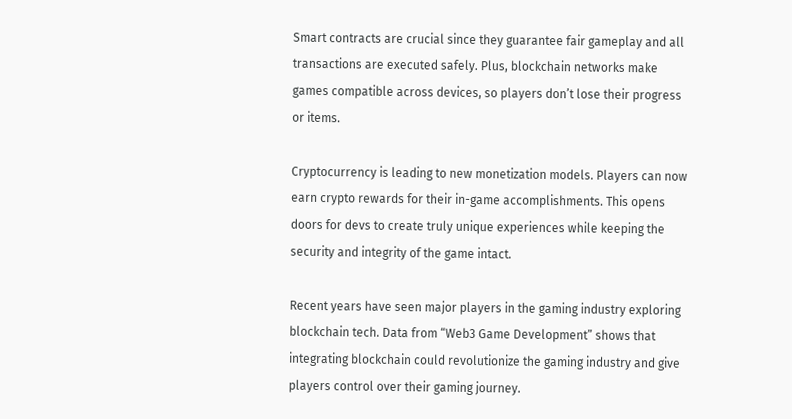Smart contracts are crucial since they guarantee fair gameplay and all transactions are executed safely. Plus, blockchain networks make games compatible across devices, so players don’t lose their progress or items.

Cryptocurrency is leading to new monetization models. Players can now earn crypto rewards for their in-game accomplishments. This opens doors for devs to create truly unique experiences while keeping the security and integrity of the game intact.

Recent years have seen major players in the gaming industry exploring blockchain tech. Data from “Web3 Game Development” shows that integrating blockchain could revolutionize the gaming industry and give players control over their gaming journey.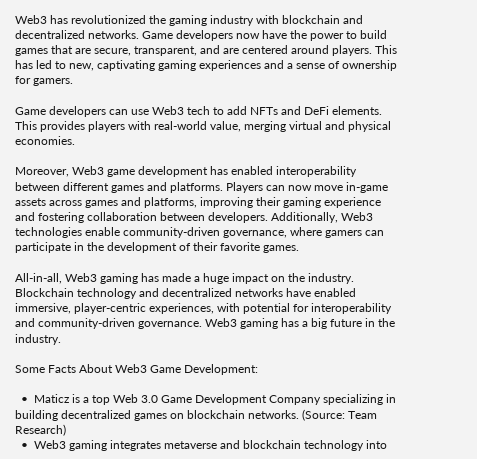Web3 has revolutionized the gaming industry with blockchain and decentralized networks. Game developers now have the power to build games that are secure, transparent, and are centered around players. This has led to new, captivating gaming experiences and a sense of ownership for gamers.

Game developers can use Web3 tech to add NFTs and DeFi elements. This provides players with real-world value, merging virtual and physical economies.

Moreover, Web3 game development has enabled interoperability between different games and platforms. Players can now move in-game assets across games and platforms, improving their gaming experience and fostering collaboration between developers. Additionally, Web3 technologies enable community-driven governance, where gamers can participate in the development of their favorite games.

All-in-all, Web3 gaming has made a huge impact on the industry. Blockchain technology and decentralized networks have enabled immersive, player-centric experiences, with potential for interoperability and community-driven governance. Web3 gaming has a big future in the industry.

Some Facts About Web3 Game Development:

  •  Maticz is a top Web 3.0 Game Development Company specializing in building decentralized games on blockchain networks. (Source: Team Research)
  •  Web3 gaming integrates metaverse and blockchain technology into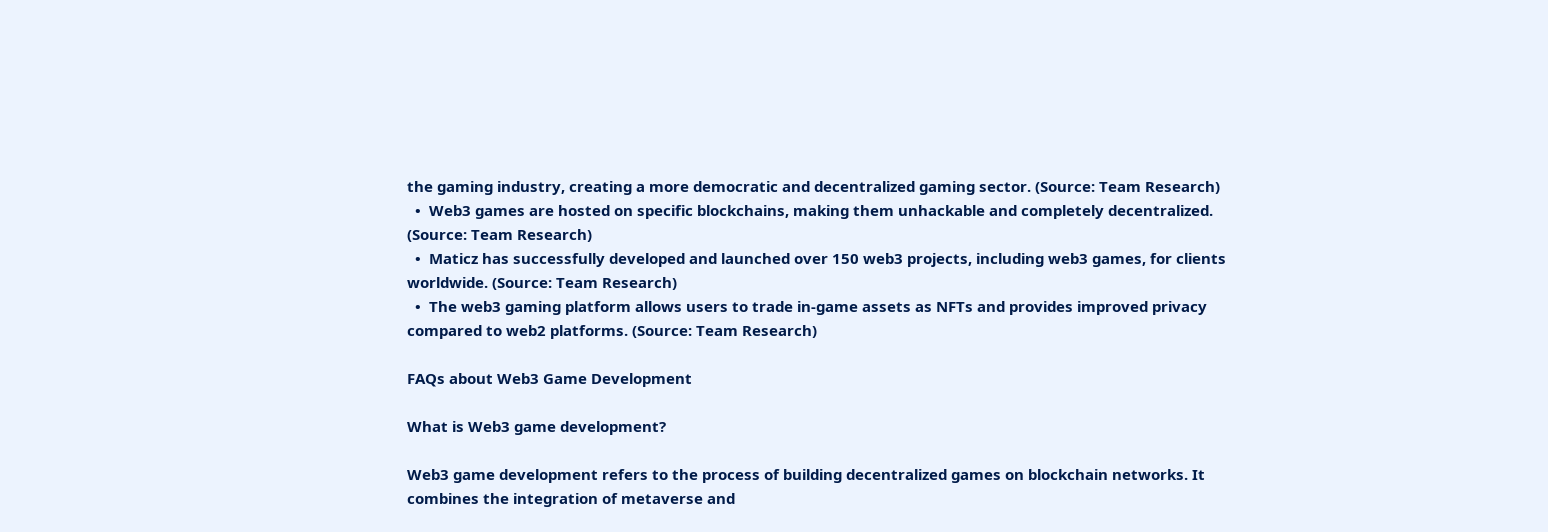the gaming industry, creating a more democratic and decentralized gaming sector. (Source: Team Research)
  •  Web3 games are hosted on specific blockchains, making them unhackable and completely decentralized. (Source: Team Research)
  •  Maticz has successfully developed and launched over 150 web3 projects, including web3 games, for clients worldwide. (Source: Team Research)
  •  The web3 gaming platform allows users to trade in-game assets as NFTs and provides improved privacy compared to web2 platforms. (Source: Team Research)

FAQs about Web3 Game Development

What is Web3 game development?

Web3 game development refers to the process of building decentralized games on blockchain networks. It combines the integration of metaverse and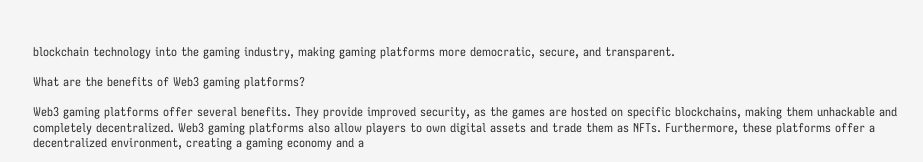blockchain technology into the gaming industry, making gaming platforms more democratic, secure, and transparent.

What are the benefits of Web3 gaming platforms?

Web3 gaming platforms offer several benefits. They provide improved security, as the games are hosted on specific blockchains, making them unhackable and completely decentralized. Web3 gaming platforms also allow players to own digital assets and trade them as NFTs. Furthermore, these platforms offer a decentralized environment, creating a gaming economy and a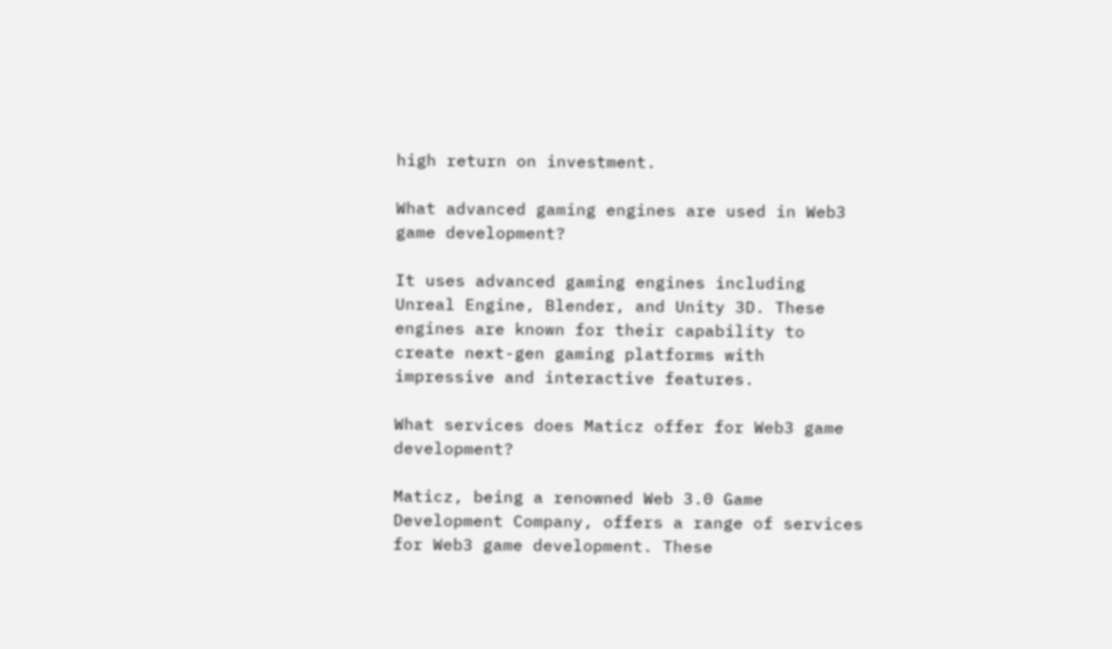high return on investment.

What advanced gaming engines are used in Web3 game development?

It uses advanced gaming engines including Unreal Engine, Blender, and Unity 3D. These engines are known for their capability to create next-gen gaming platforms with impressive and interactive features.

What services does Maticz offer for Web3 game development?

Maticz, being a renowned Web 3.0 Game Development Company, offers a range of services for Web3 game development. These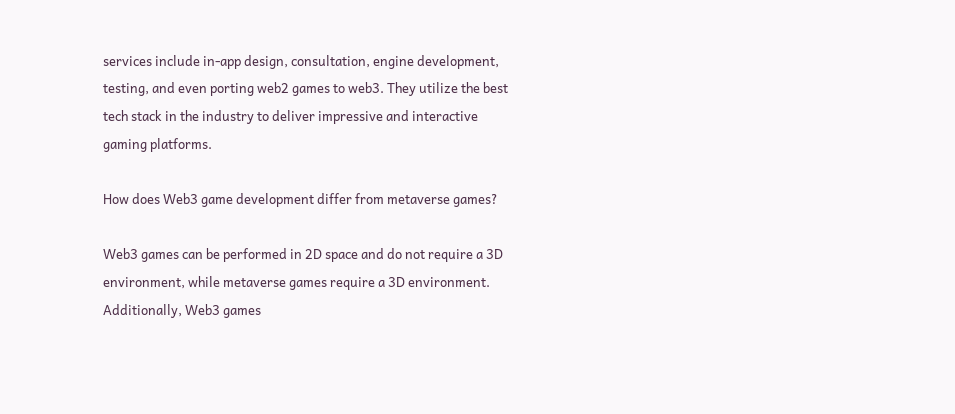services include in-app design, consultation, engine development, testing, and even porting web2 games to web3. They utilize the best tech stack in the industry to deliver impressive and interactive gaming platforms.

How does Web3 game development differ from metaverse games?

Web3 games can be performed in 2D space and do not require a 3D environment, while metaverse games require a 3D environment. Additionally, Web3 games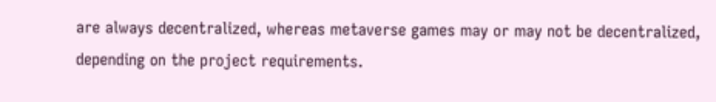are always decentralized, whereas metaverse games may or may not be decentralized, depending on the project requirements.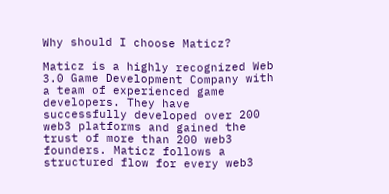Why should I choose Maticz?

Maticz is a highly recognized Web 3.0 Game Development Company with a team of experienced game developers. They have successfully developed over 200 web3 platforms and gained the trust of more than 200 web3 founders. Maticz follows a structured flow for every web3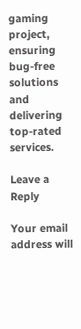gaming project, ensuring bug-free solutions and delivering top-rated services.

Leave a Reply

Your email address will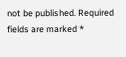not be published. Required fields are marked *